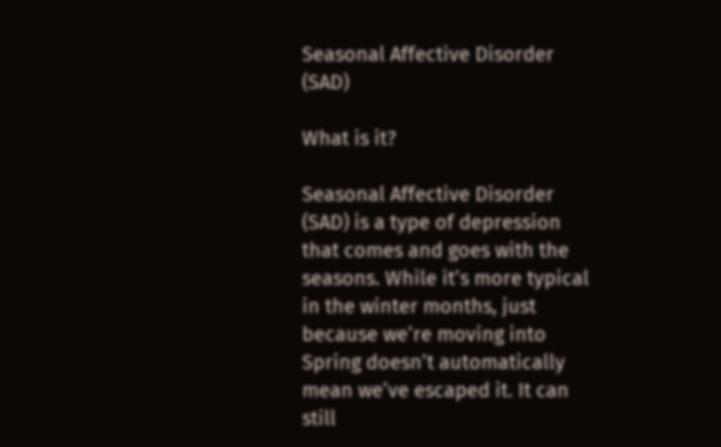Seasonal Affective Disorder (SAD)

What is it?

Seasonal Affective Disorder (SAD) is a type of depression that comes and goes with the seasons. While it’s more typical in the winter months, just because we’re moving into Spring doesn’t automatically mean we’ve escaped it. It can still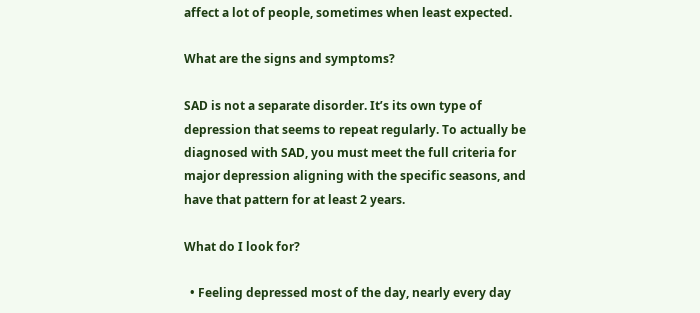affect a lot of people, sometimes when least expected.

What are the signs and symptoms?

SAD is not a separate disorder. It’s its own type of depression that seems to repeat regularly. To actually be diagnosed with SAD, you must meet the full criteria for major depression aligning with the specific seasons, and have that pattern for at least 2 years.

What do I look for?

  • Feeling depressed most of the day, nearly every day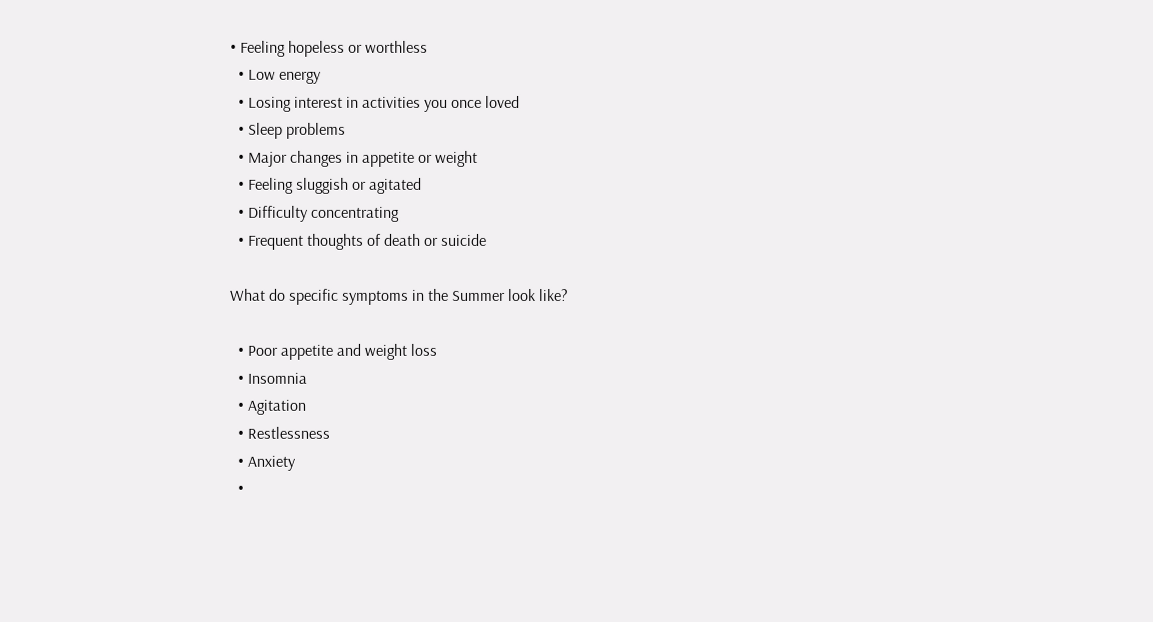• Feeling hopeless or worthless
  • Low energy
  • Losing interest in activities you once loved
  • Sleep problems
  • Major changes in appetite or weight
  • Feeling sluggish or agitated
  • Difficulty concentrating
  • Frequent thoughts of death or suicide

What do specific symptoms in the Summer look like?

  • Poor appetite and weight loss
  • Insomnia
  • Agitation
  • Restlessness
  • Anxiety
  •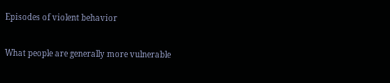Episodes of violent behavior

What people are generally more vulnerable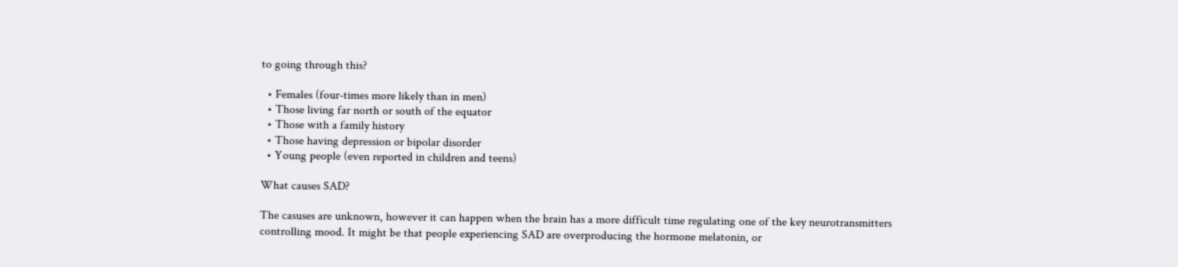to going through this?

  • Females (four-times more likely than in men)
  • Those living far north or south of the equator
  • Those with a family history
  • Those having depression or bipolar disorder
  • Young people (even reported in children and teens)

What causes SAD?

The casuses are unknown, however it can happen when the brain has a more difficult time regulating one of the key neurotransmitters controlling mood. It might be that people experiencing SAD are overproducing the hormone melatonin, or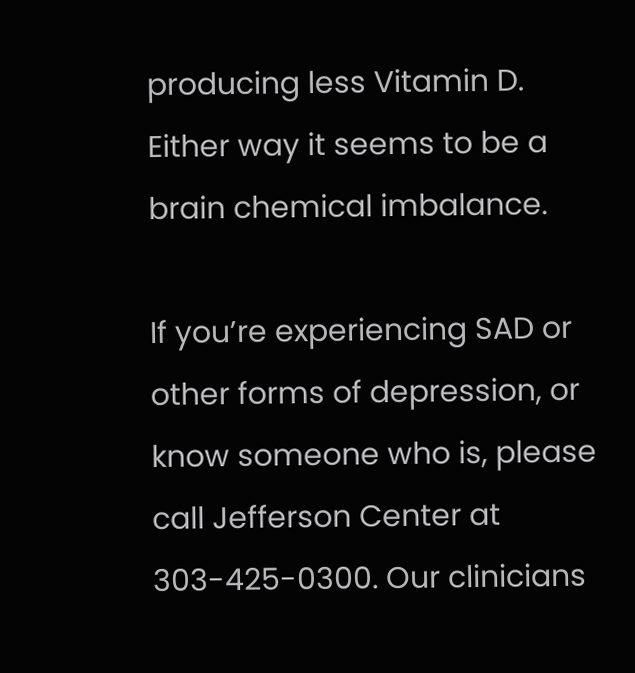producing less Vitamin D. Either way it seems to be a brain chemical imbalance.

If you’re experiencing SAD or other forms of depression, or know someone who is, please call Jefferson Center at 303-425-0300. Our clinicians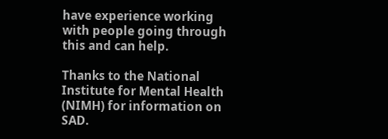have experience working with people going through this and can help.

Thanks to the National Institute for Mental Health (NIMH) for information on SAD.